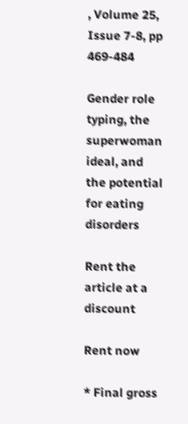, Volume 25, Issue 7-8, pp 469-484

Gender role typing, the superwoman ideal, and the potential for eating disorders

Rent the article at a discount

Rent now

* Final gross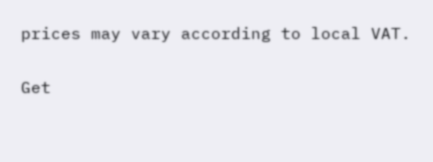prices may vary according to local VAT.

Get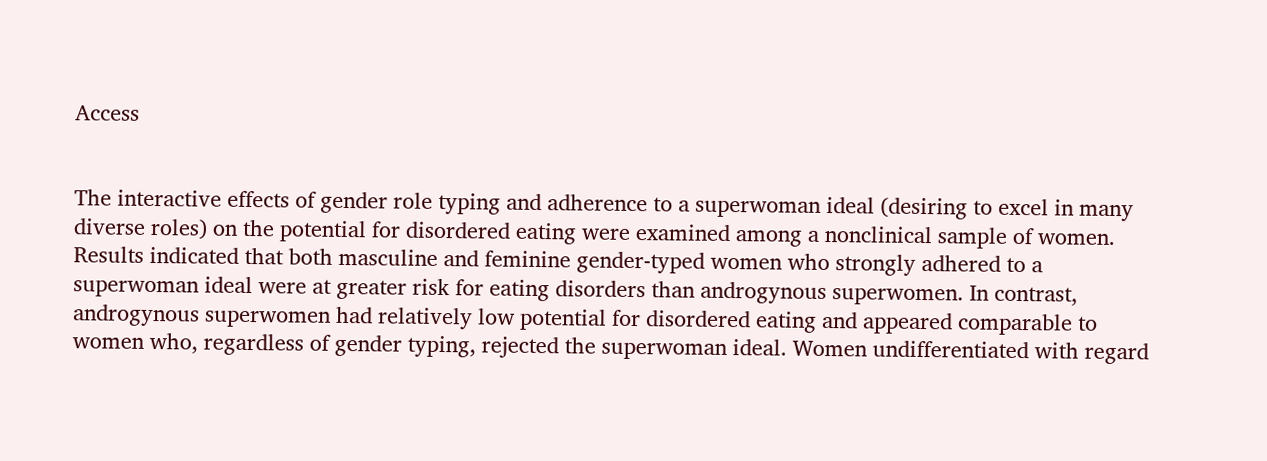Access


The interactive effects of gender role typing and adherence to a superwoman ideal (desiring to excel in many diverse roles) on the potential for disordered eating were examined among a nonclinical sample of women. Results indicated that both masculine and feminine gender-typed women who strongly adhered to a superwoman ideal were at greater risk for eating disorders than androgynous superwomen. In contrast, androgynous superwomen had relatively low potential for disordered eating and appeared comparable to women who, regardless of gender typing, rejected the superwoman ideal. Women undifferentiated with regard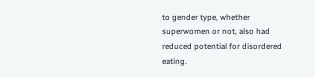to gender type, whether superwomen or not, also had reduced potential for disordered eating.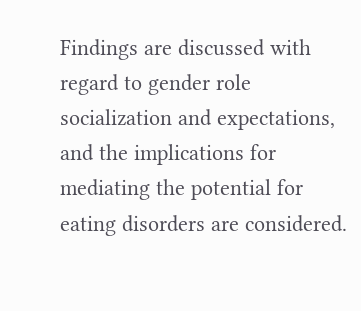Findings are discussed with regard to gender role socialization and expectations, and the implications for mediating the potential for eating disorders are considered.